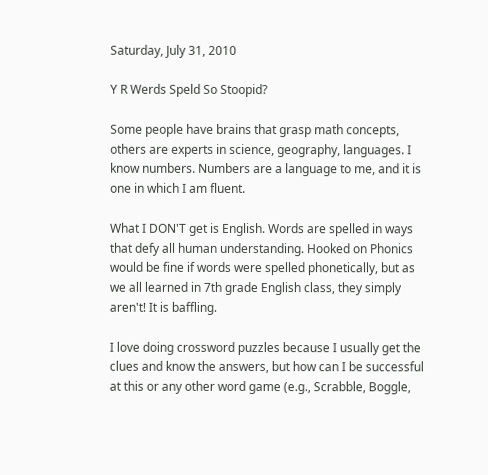Saturday, July 31, 2010

Y R Werds Speld So Stoopid?

Some people have brains that grasp math concepts, others are experts in science, geography, languages. I know numbers. Numbers are a language to me, and it is one in which I am fluent.

What I DON'T get is English. Words are spelled in ways that defy all human understanding. Hooked on Phonics would be fine if words were spelled phonetically, but as we all learned in 7th grade English class, they simply aren't! It is baffling.

I love doing crossword puzzles because I usually get the clues and know the answers, but how can I be successful at this or any other word game (e.g., Scrabble, Boggle,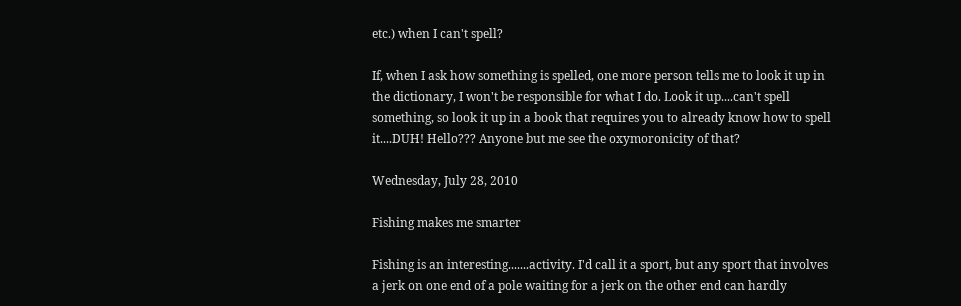etc.) when I can't spell?

If, when I ask how something is spelled, one more person tells me to look it up in the dictionary, I won't be responsible for what I do. Look it up....can't spell something, so look it up in a book that requires you to already know how to spell it....DUH! Hello??? Anyone but me see the oxymoronicity of that?

Wednesday, July 28, 2010

Fishing makes me smarter

Fishing is an interesting.......activity. I'd call it a sport, but any sport that involves a jerk on one end of a pole waiting for a jerk on the other end can hardly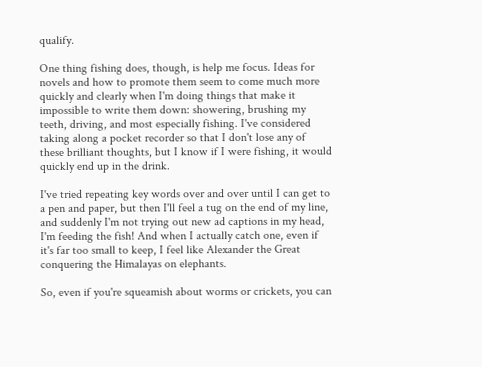qualify.

One thing fishing does, though, is help me focus. Ideas for novels and how to promote them seem to come much more quickly and clearly when I'm doing things that make it impossible to write them down: showering, brushing my teeth, driving, and most especially fishing. I've considered taking along a pocket recorder so that I don't lose any of these brilliant thoughts, but I know if I were fishing, it would quickly end up in the drink.

I've tried repeating key words over and over until I can get to a pen and paper, but then I'll feel a tug on the end of my line, and suddenly I'm not trying out new ad captions in my head, I'm feeding the fish! And when I actually catch one, even if it's far too small to keep, I feel like Alexander the Great conquering the Himalayas on elephants.

So, even if you're squeamish about worms or crickets, you can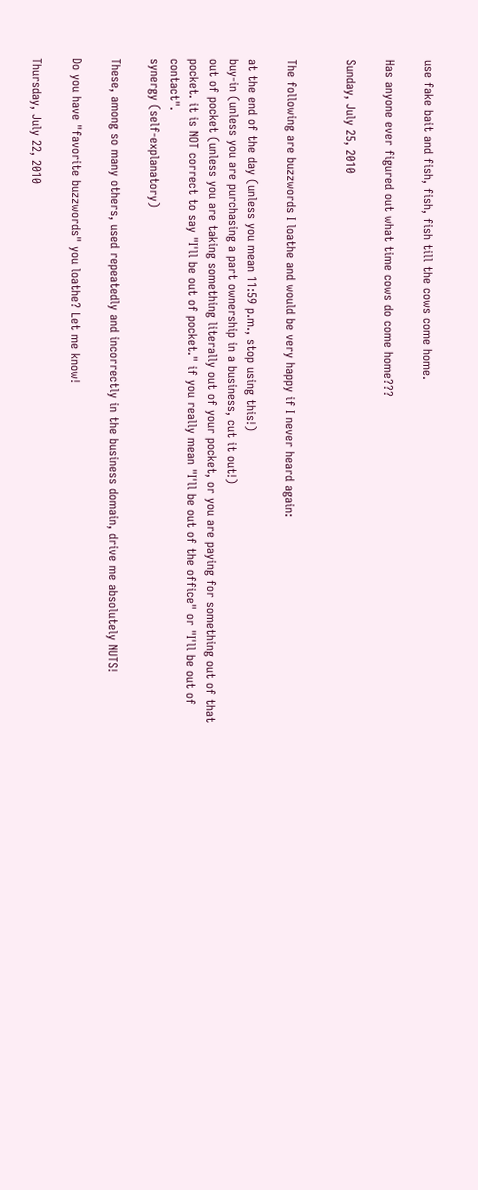use fake bait and fish, fish, fish till the cows come home.

Has anyone ever figured out what time cows do come home???

Sunday, July 25, 2010


The following are buzzwords I loathe and would be very happy if I never heard again:

at the end of the day (unless you mean 11:59 p.m., stop using this!)
buy-in (unless you are purchasing a part ownership in a business, cut it out!)
out of pocket (unless you are taking something literally out of your pocket, or you are paying for something out of that pocket. it is NOT correct to say "I'll be out of pocket." if you really mean "I'll be out of the office" or "I'll be out of contact".
synergy (self-explanatory)

These, among so many others, used repeatedly and incorrectly in the business domain, drive me absolutely NUTS!

Do you have "favorite buzzwords" you loathe? Let me know!

Thursday, July 22, 2010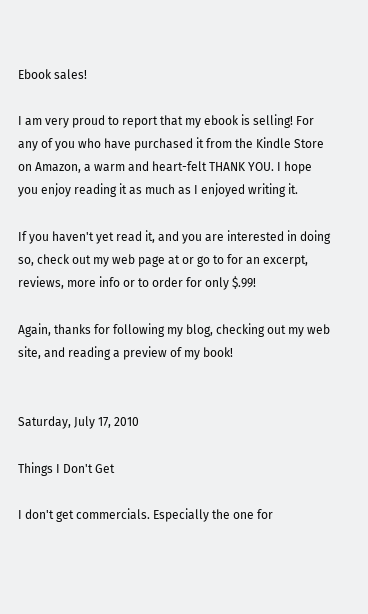Ebook sales!

I am very proud to report that my ebook is selling! For any of you who have purchased it from the Kindle Store on Amazon, a warm and heart-felt THANK YOU. I hope you enjoy reading it as much as I enjoyed writing it.

If you haven't yet read it, and you are interested in doing so, check out my web page at or go to for an excerpt, reviews, more info or to order for only $.99!

Again, thanks for following my blog, checking out my web site, and reading a preview of my book!


Saturday, July 17, 2010

Things I Don't Get

I don't get commercials. Especially the one for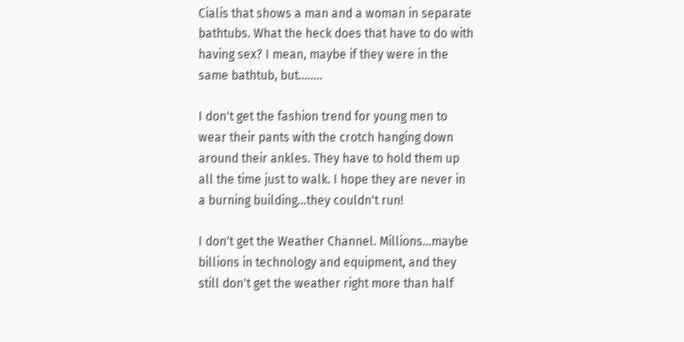Cialis that shows a man and a woman in separate bathtubs. What the heck does that have to do with having sex? I mean, maybe if they were in the same bathtub, but........

I don't get the fashion trend for young men to wear their pants with the crotch hanging down around their ankles. They have to hold them up all the time just to walk. I hope they are never in a burning building...they couldn't run!

I don't get the Weather Channel. Millions...maybe billions in technology and equipment, and they still don't get the weather right more than half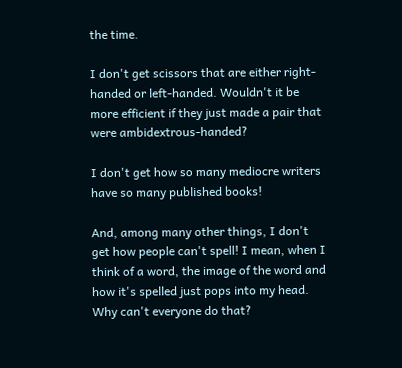the time.

I don't get scissors that are either right-handed or left-handed. Wouldn't it be more efficient if they just made a pair that were ambidextrous-handed?

I don't get how so many mediocre writers have so many published books!

And, among many other things, I don't get how people can't spell! I mean, when I think of a word, the image of the word and how it's spelled just pops into my head. Why can't everyone do that?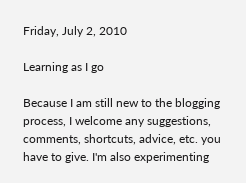Friday, July 2, 2010

Learning as I go

Because I am still new to the blogging process, I welcome any suggestions, comments, shortcuts, advice, etc. you have to give. I'm also experimenting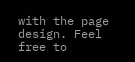with the page design. Feel free to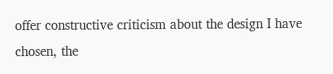offer constructive criticism about the design I have chosen, the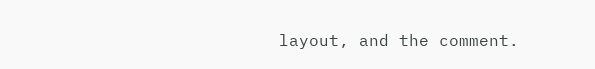layout, and the comment.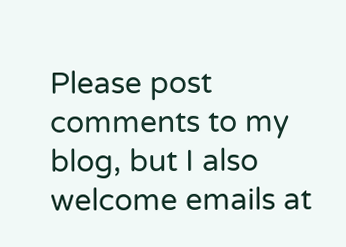Please post comments to my blog, but I also welcome emails at